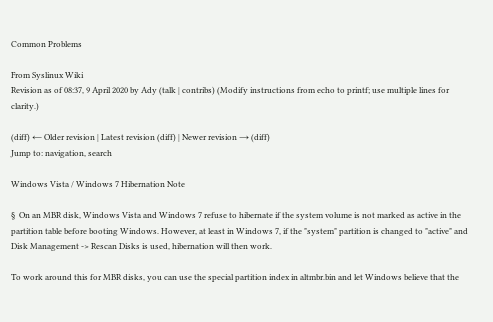Common Problems

From Syslinux Wiki
Revision as of 08:37, 9 April 2020 by Ady (talk | contribs) (Modify instructions from echo to printf; use multiple lines for clarity.)

(diff) ← Older revision | Latest revision (diff) | Newer revision → (diff)
Jump to: navigation, search

Windows Vista / Windows 7 Hibernation Note

§  On an MBR disk, Windows Vista and Windows 7 refuse to hibernate if the system volume is not marked as active in the partition table before booting Windows. However, at least in Windows 7, if the "system" partition is changed to "active" and Disk Management -> Rescan Disks is used, hibernation will then work.

To work around this for MBR disks, you can use the special partition index in altmbr.bin and let Windows believe that the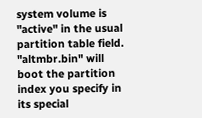system volume is "active" in the usual partition table field. "altmbr.bin" will boot the partition index you specify in its special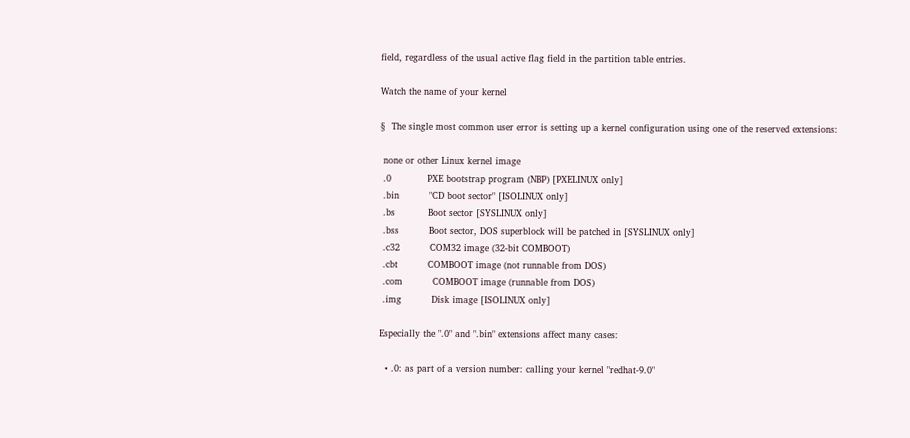field, regardless of the usual active flag field in the partition table entries.

Watch the name of your kernel

§  The single most common user error is setting up a kernel configuration using one of the reserved extensions:

 none or other Linux kernel image
 .0            PXE bootstrap program (NBP) [PXELINUX only]
 .bin          "CD boot sector" [ISOLINUX only]
 .bs           Boot sector [SYSLINUX only]
 .bss          Boot sector, DOS superblock will be patched in [SYSLINUX only]
 .c32          COM32 image (32-bit COMBOOT)
 .cbt          COMBOOT image (not runnable from DOS)
 .com          COMBOOT image (runnable from DOS)
 .img          Disk image [ISOLINUX only]

Especially the ".0" and ".bin" extensions affect many cases:

  • .0: as part of a version number: calling your kernel "redhat-9.0"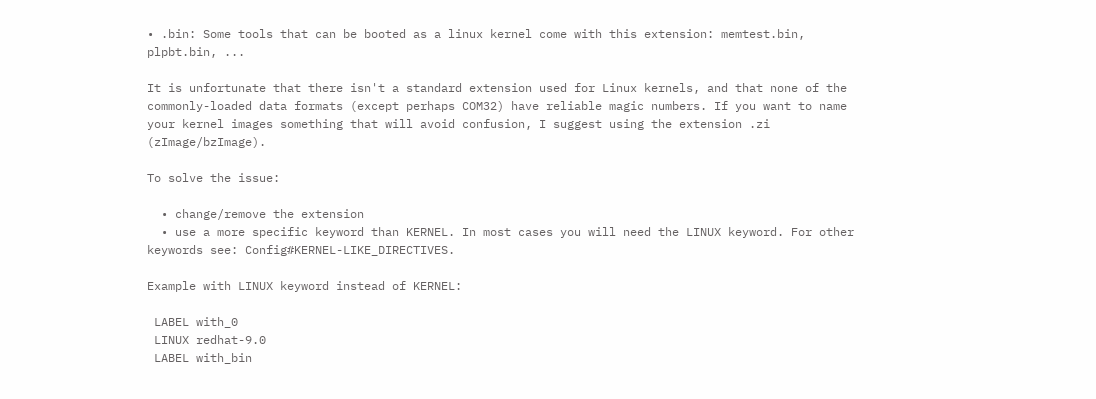• .bin: Some tools that can be booted as a linux kernel come with this extension: memtest.bin, plpbt.bin, ...

It is unfortunate that there isn't a standard extension used for Linux kernels, and that none of the commonly-loaded data formats (except perhaps COM32) have reliable magic numbers. If you want to name your kernel images something that will avoid confusion, I suggest using the extension .zi (zImage/bzImage).

To solve the issue:

  • change/remove the extension
  • use a more specific keyword than KERNEL. In most cases you will need the LINUX keyword. For other keywords see: Config#KERNEL-LIKE_DIRECTIVES.

Example with LINUX keyword instead of KERNEL:

 LABEL with_0
 LINUX redhat-9.0
 LABEL with_bin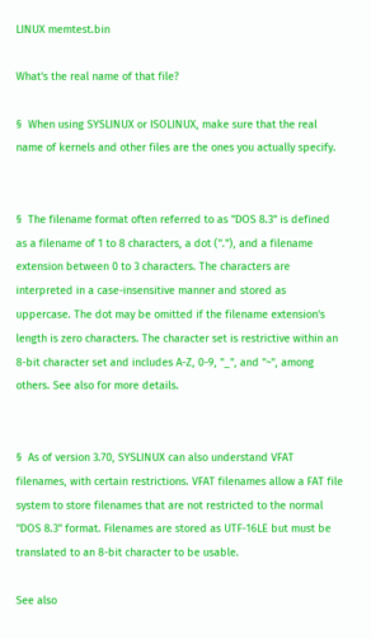LINUX memtest.bin

What's the real name of that file?

§  When using SYSLINUX or ISOLINUX, make sure that the real name of kernels and other files are the ones you actually specify.


§  The filename format often referred to as "DOS 8.3" is defined as a filename of 1 to 8 characters, a dot ("."), and a filename extension between 0 to 3 characters. The characters are interpreted in a case-insensitive manner and stored as uppercase. The dot may be omitted if the filename extension's length is zero characters. The character set is restrictive within an 8-bit character set and includes A-Z, 0-9, "_", and "~", among others. See also for more details.


§  As of version 3.70, SYSLINUX can also understand VFAT filenames, with certain restrictions. VFAT filenames allow a FAT file system to store filenames that are not restricted to the normal "DOS 8.3" format. Filenames are stored as UTF-16LE but must be translated to an 8-bit character to be usable.

See also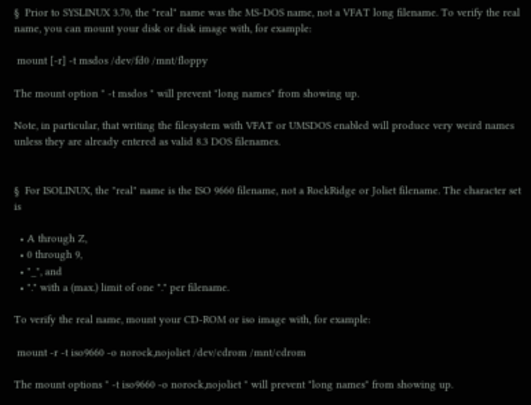§  Prior to SYSLINUX 3.70, the "real" name was the MS-DOS name, not a VFAT long filename. To verify the real name, you can mount your disk or disk image with, for example:

 mount [-r] -t msdos /dev/fd0 /mnt/floppy

The mount option " -t msdos " will prevent "long names" from showing up.

Note, in particular, that writing the filesystem with VFAT or UMSDOS enabled will produce very weird names unless they are already entered as valid 8.3 DOS filenames.


§  For ISOLINUX, the "real" name is the ISO 9660 filename, not a RockRidge or Joliet filename. The character set is

  • A through Z,
  • 0 through 9,
  • "_", and
  • "." with a (max.) limit of one "." per filename.

To verify the real name, mount your CD-ROM or iso image with, for example:

 mount -r -t iso9660 -o norock,nojoliet /dev/cdrom /mnt/cdrom

The mount options " -t iso9660 -o norock,nojoliet " will prevent "long names" from showing up.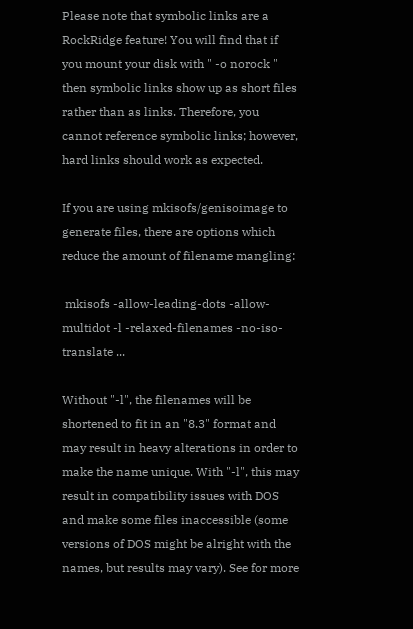Please note that symbolic links are a RockRidge feature! You will find that if you mount your disk with " -o norock " then symbolic links show up as short files rather than as links. Therefore, you cannot reference symbolic links; however, hard links should work as expected.

If you are using mkisofs/genisoimage to generate files, there are options which reduce the amount of filename mangling:

 mkisofs -allow-leading-dots -allow-multidot -l -relaxed-filenames -no-iso-translate ...

Without "-l", the filenames will be shortened to fit in an "8.3" format and may result in heavy alterations in order to make the name unique. With "-l", this may result in compatibility issues with DOS and make some files inaccessible (some versions of DOS might be alright with the names, but results may vary). See for more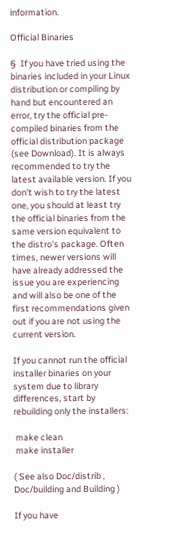information.

Official Binaries

§  If you have tried using the binaries included in your Linux distribution or compiling by hand but encountered an error, try the official pre-compiled binaries from the official distribution package (see Download). It is always recommended to try the latest available version. If you don't wish to try the latest one, you should at least try the official binaries from the same version equivalent to the distro's package. Often times, newer versions will have already addressed the issue you are experiencing and will also be one of the first recommendations given out if you are not using the current version.

If you cannot run the official installer binaries on your system due to library differences, start by rebuilding only the installers:

 make clean
 make installer

( See also Doc/distrib , Doc/building and Building )

If you have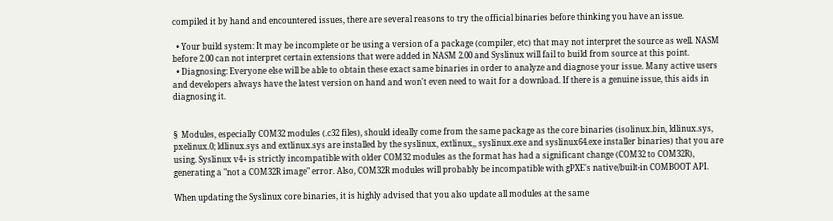compiled it by hand and encountered issues, there are several reasons to try the official binaries before thinking you have an issue.

  • Your build system: It may be incomplete or be using a version of a package (compiler, etc) that may not interpret the source as well. NASM before 2.00 can not interpret certain extensions that were added in NASM 2.00 and Syslinux will fail to build from source at this point.
  • Diagnosing: Everyone else will be able to obtain these exact same binaries in order to analyze and diagnose your issue. Many active users and developers always have the latest version on hand and won't even need to wait for a download. If there is a genuine issue, this aids in diagnosing it.


§  Modules, especially COM32 modules (.c32 files), should ideally come from the same package as the core binaries (isolinux.bin, ldlinux.sys, pxelinux.0; ldlinux.sys and extlinux.sys are installed by the syslinux, extlinux,, syslinux.exe and syslinux64.exe installer binaries) that you are using. Syslinux v4+ is strictly incompatible with older COM32 modules as the format has had a significant change (COM32 to COM32R), generating a "not a COM32R image" error. Also, COM32R modules will probably be incompatible with gPXE's native/built-in COMBOOT API.

When updating the Syslinux core binaries, it is highly advised that you also update all modules at the same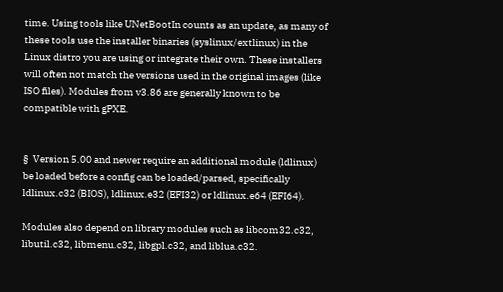time. Using tools like UNetBootIn counts as an update, as many of these tools use the installer binaries (syslinux/extlinux) in the Linux distro you are using or integrate their own. These installers will often not match the versions used in the original images (like ISO files). Modules from v3.86 are generally known to be compatible with gPXE.


§  Version 5.00 and newer require an additional module (ldlinux) be loaded before a config can be loaded/parsed, specifically ldlinux.c32 (BIOS), ldlinux.e32 (EFI32) or ldlinux.e64 (EFI64).

Modules also depend on library modules such as libcom32.c32, libutil.c32, libmenu.c32, libgpl.c32, and liblua.c32.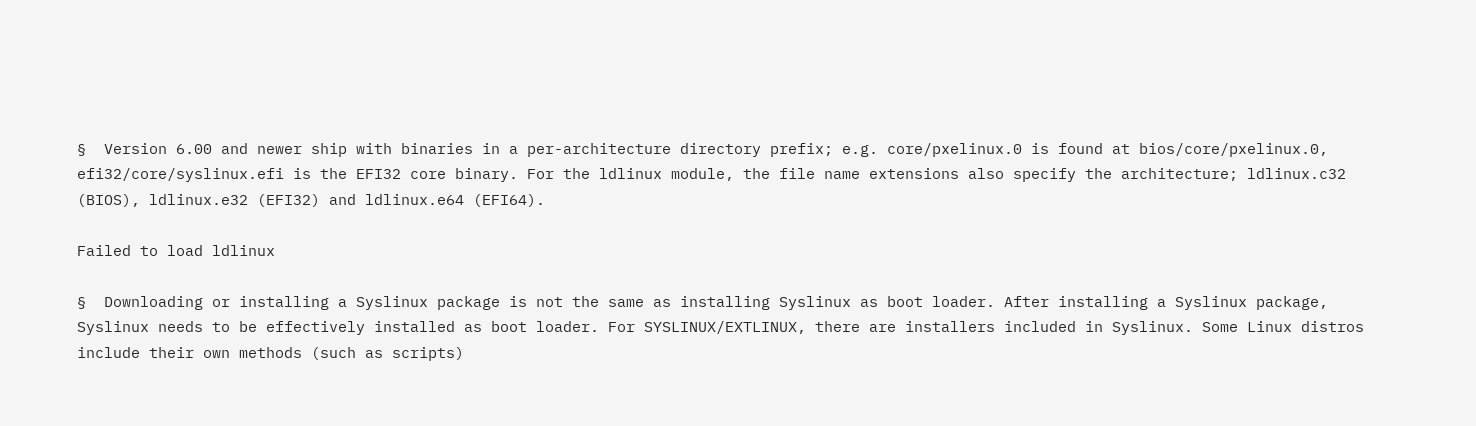§  Version 6.00 and newer ship with binaries in a per-architecture directory prefix; e.g. core/pxelinux.0 is found at bios/core/pxelinux.0, efi32/core/syslinux.efi is the EFI32 core binary. For the ldlinux module, the file name extensions also specify the architecture; ldlinux.c32 (BIOS), ldlinux.e32 (EFI32) and ldlinux.e64 (EFI64).

Failed to load ldlinux

§  Downloading or installing a Syslinux package is not the same as installing Syslinux as boot loader. After installing a Syslinux package, Syslinux needs to be effectively installed as boot loader. For SYSLINUX/EXTLINUX, there are installers included in Syslinux. Some Linux distros include their own methods (such as scripts)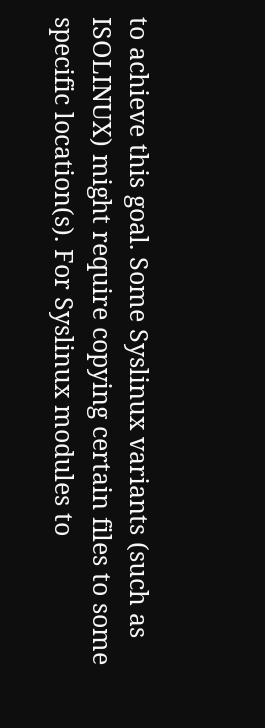to achieve this goal. Some Syslinux variants (such as ISOLINUX) might require copying certain files to some specific location(s). For Syslinux modules to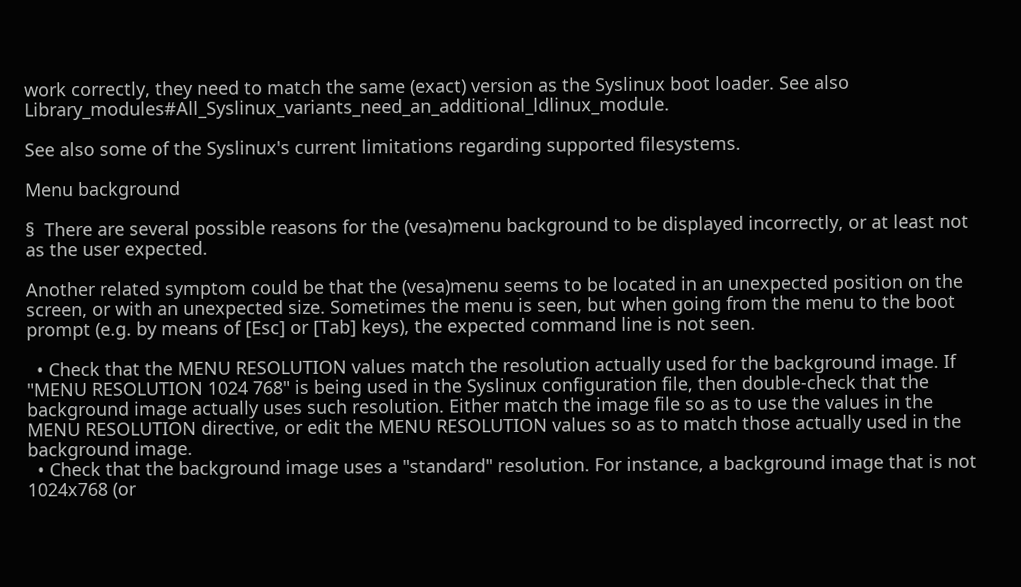work correctly, they need to match the same (exact) version as the Syslinux boot loader. See also Library_modules#All_Syslinux_variants_need_an_additional_ldlinux_module.

See also some of the Syslinux's current limitations regarding supported filesystems.

Menu background

§  There are several possible reasons for the (vesa)menu background to be displayed incorrectly, or at least not as the user expected.

Another related symptom could be that the (vesa)menu seems to be located in an unexpected position on the screen, or with an unexpected size. Sometimes the menu is seen, but when going from the menu to the boot prompt (e.g. by means of [Esc] or [Tab] keys), the expected command line is not seen.

  • Check that the MENU RESOLUTION values match the resolution actually used for the background image. If "MENU RESOLUTION 1024 768" is being used in the Syslinux configuration file, then double-check that the background image actually uses such resolution. Either match the image file so as to use the values in the MENU RESOLUTION directive, or edit the MENU RESOLUTION values so as to match those actually used in the background image.
  • Check that the background image uses a "standard" resolution. For instance, a background image that is not 1024x768 (or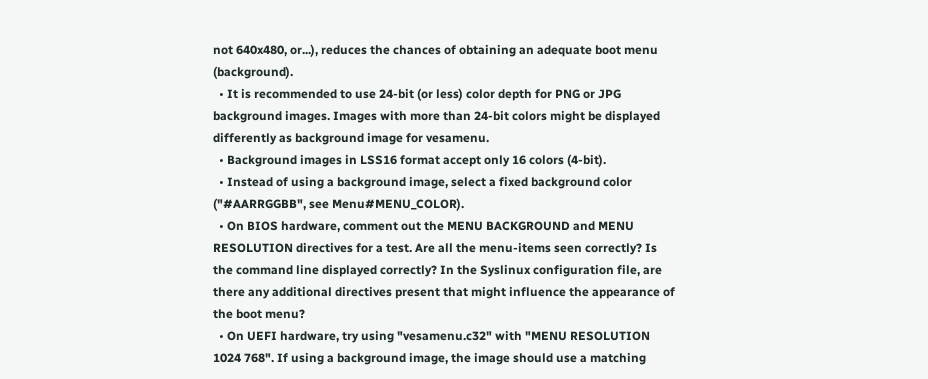not 640x480, or...), reduces the chances of obtaining an adequate boot menu (background).
  • It is recommended to use 24-bit (or less) color depth for PNG or JPG background images. Images with more than 24-bit colors might be displayed differently as background image for vesamenu.
  • Background images in LSS16 format accept only 16 colors (4-bit).
  • Instead of using a background image, select a fixed background color ("#AARRGGBB", see Menu#MENU_COLOR).
  • On BIOS hardware, comment out the MENU BACKGROUND and MENU RESOLUTION directives for a test. Are all the menu-items seen correctly? Is the command line displayed correctly? In the Syslinux configuration file, are there any additional directives present that might influence the appearance of the boot menu?
  • On UEFI hardware, try using "vesamenu.c32" with "MENU RESOLUTION 1024 768". If using a background image, the image should use a matching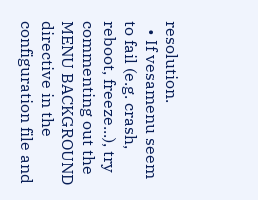resolution.
  • If vesamenu seem to fail (e.g. crash, reboot, freeze...), try commenting out the MENU BACKGROUND directive in the configuration file and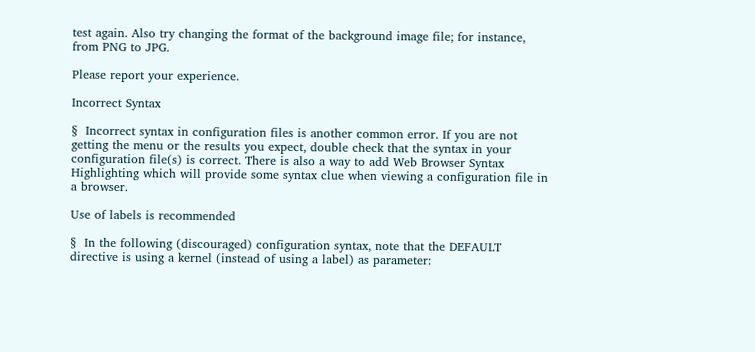test again. Also try changing the format of the background image file; for instance, from PNG to JPG.

Please report your experience.

Incorrect Syntax

§  Incorrect syntax in configuration files is another common error. If you are not getting the menu or the results you expect, double check that the syntax in your configuration file(s) is correct. There is also a way to add Web Browser Syntax Highlighting which will provide some syntax clue when viewing a configuration file in a browser.

Use of labels is recommended

§  In the following (discouraged) configuration syntax, note that the DEFAULT directive is using a kernel (instead of using a label) as parameter: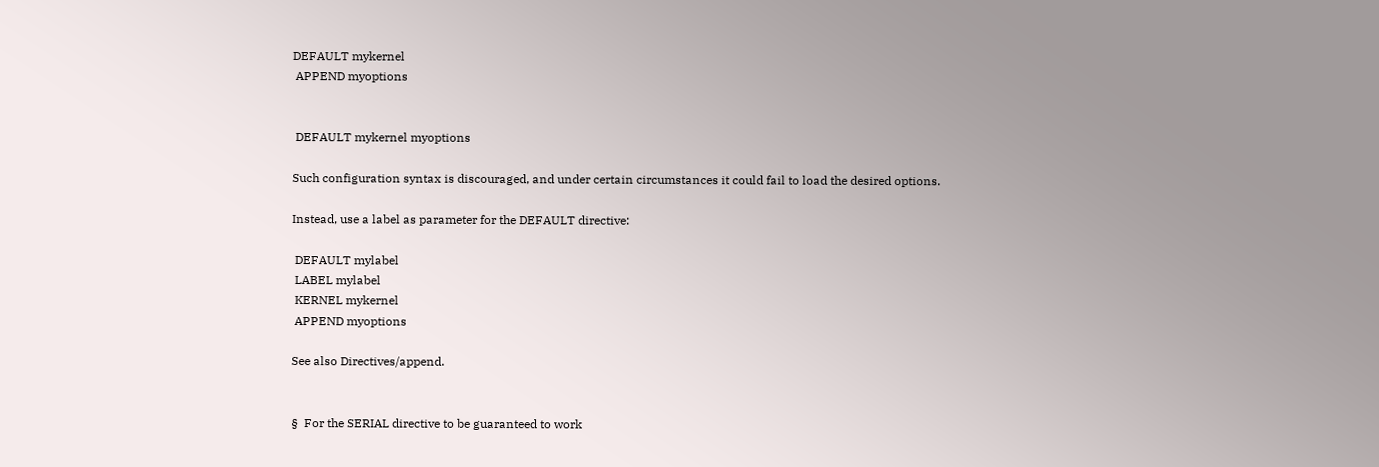DEFAULT mykernel
 APPEND myoptions


 DEFAULT mykernel myoptions

Such configuration syntax is discouraged, and under certain circumstances it could fail to load the desired options.

Instead, use a label as parameter for the DEFAULT directive:

 DEFAULT mylabel
 LABEL mylabel
 KERNEL mykernel
 APPEND myoptions

See also Directives/append.


§  For the SERIAL directive to be guaranteed to work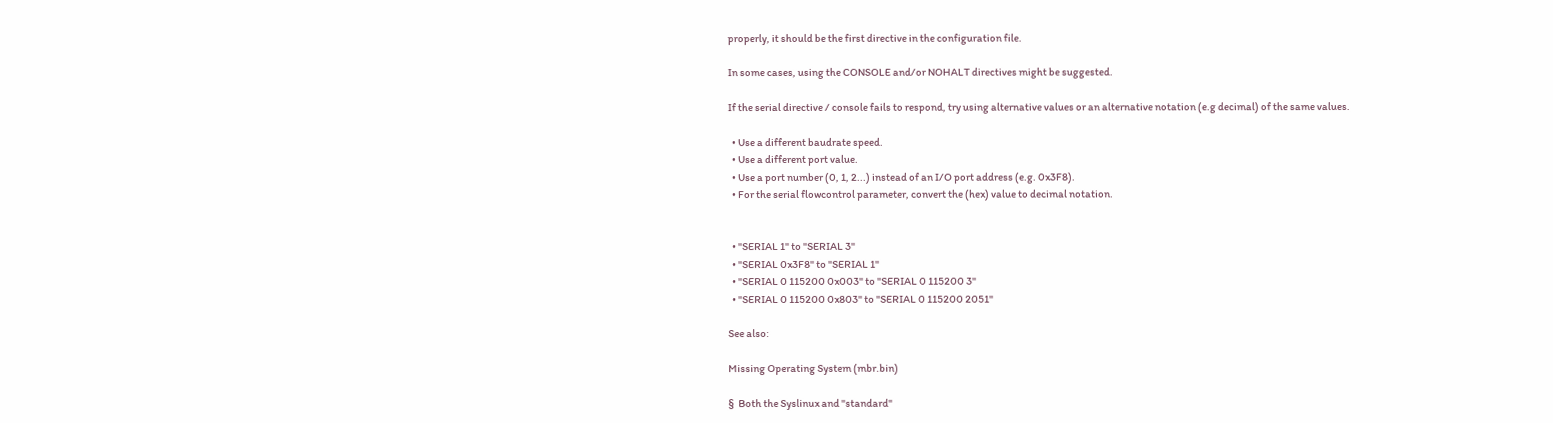properly, it should be the first directive in the configuration file.

In some cases, using the CONSOLE and/or NOHALT directives might be suggested.

If the serial directive / console fails to respond, try using alternative values or an alternative notation (e.g decimal) of the same values.

  • Use a different baudrate speed.
  • Use a different port value.
  • Use a port number (0, 1, 2...) instead of an I/O port address (e.g. 0x3F8).
  • For the serial flowcontrol parameter, convert the (hex) value to decimal notation.


  • "SERIAL 1" to "SERIAL 3"
  • "SERIAL 0x3F8" to "SERIAL 1"
  • "SERIAL 0 115200 0x003" to "SERIAL 0 115200 3"
  • "SERIAL 0 115200 0x803" to "SERIAL 0 115200 2051"

See also:

Missing Operating System (mbr.bin)

§  Both the Syslinux and "standard"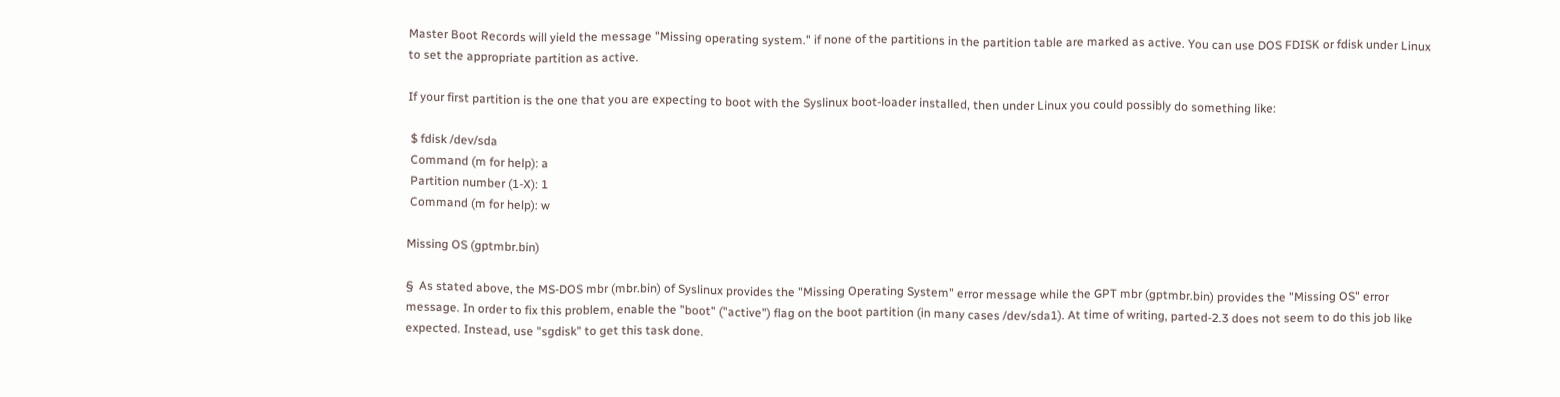Master Boot Records will yield the message "Missing operating system." if none of the partitions in the partition table are marked as active. You can use DOS FDISK or fdisk under Linux to set the appropriate partition as active.

If your first partition is the one that you are expecting to boot with the Syslinux boot-loader installed, then under Linux you could possibly do something like:

 $ fdisk /dev/sda
 Command (m for help): a
 Partition number (1-X): 1
 Command (m for help): w

Missing OS (gptmbr.bin)

§  As stated above, the MS-DOS mbr (mbr.bin) of Syslinux provides the "Missing Operating System" error message while the GPT mbr (gptmbr.bin) provides the "Missing OS" error message. In order to fix this problem, enable the "boot" ("active") flag on the boot partition (in many cases /dev/sda1). At time of writing, parted-2.3 does not seem to do this job like expected. Instead, use "sgdisk" to get this task done.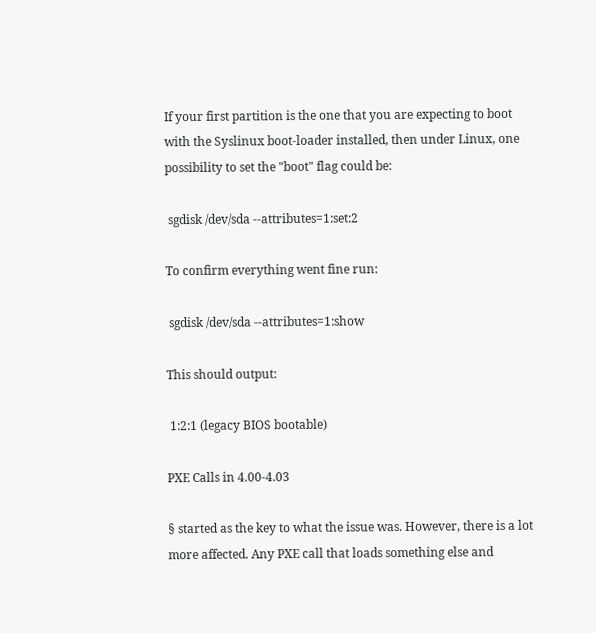If your first partition is the one that you are expecting to boot with the Syslinux boot-loader installed, then under Linux, one possibility to set the "boot" flag could be:

 sgdisk /dev/sda --attributes=1:set:2

To confirm everything went fine run:

 sgdisk /dev/sda --attributes=1:show

This should output:

 1:2:1 (legacy BIOS bootable)

PXE Calls in 4.00-4.03

§ started as the key to what the issue was. However, there is a lot more affected. Any PXE call that loads something else and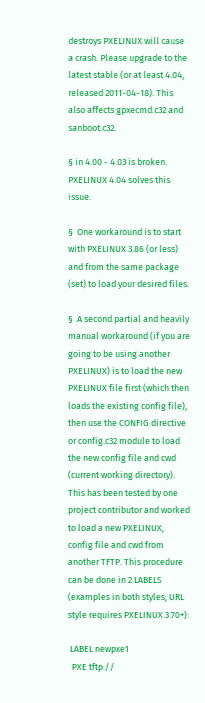destroys PXELINUX will cause a crash. Please upgrade to the latest stable (or at least 4.04, released 2011-04-18). This also affects gpxecmd.c32 and sanboot.c32.

§ in 4.00 - 4.03 is broken. PXELINUX 4.04 solves this issue.

§  One workaround is to start with PXELINUX 3.86 (or less) and from the same package (set) to load your desired files.

§  A second partial and heavily manual workaround (if you are going to be using another PXELINUX) is to load the new PXELINUX file first (which then loads the existing config file), then use the CONFIG directive or config.c32 module to load the new config file and cwd (current working directory). This has been tested by one project contributor and worked to load a new PXELINUX, config file and cwd from another TFTP. This procedure can be done in 2 LABELS (examples in both styles; URL style requires PXELINUX 3.70+):

 LABEL newpxe1
  PXE tftp://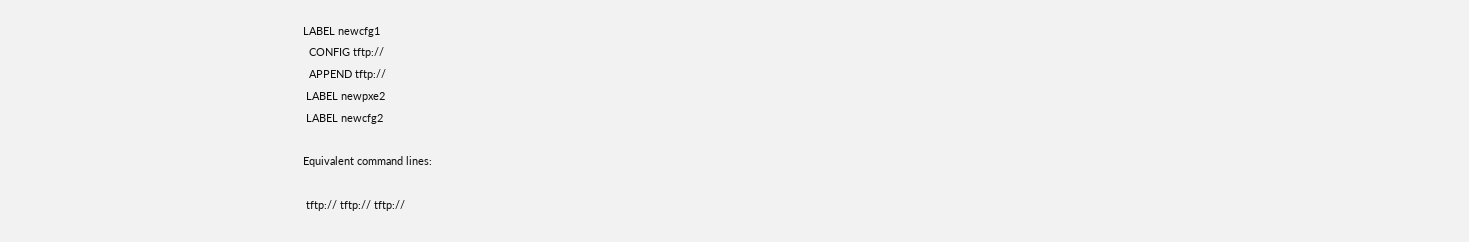LABEL newcfg1
  CONFIG tftp://
  APPEND tftp://
 LABEL newpxe2
 LABEL newcfg2

Equivalent command lines:

 tftp:// tftp:// tftp://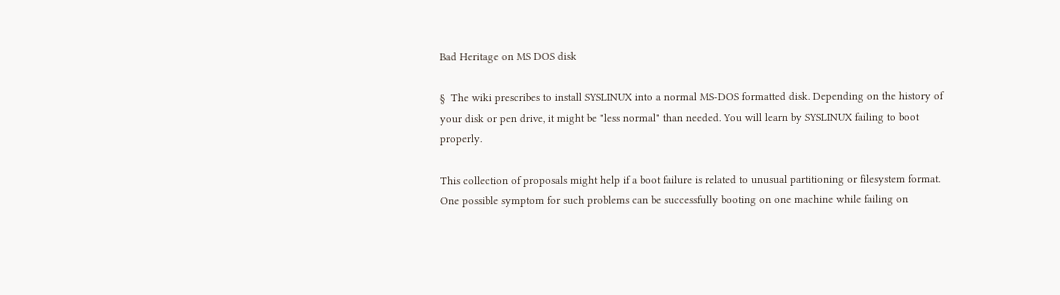Bad Heritage on MS DOS disk

§  The wiki prescribes to install SYSLINUX into a normal MS-DOS formatted disk. Depending on the history of your disk or pen drive, it might be "less normal" than needed. You will learn by SYSLINUX failing to boot properly.

This collection of proposals might help if a boot failure is related to unusual partitioning or filesystem format. One possible symptom for such problems can be successfully booting on one machine while failing on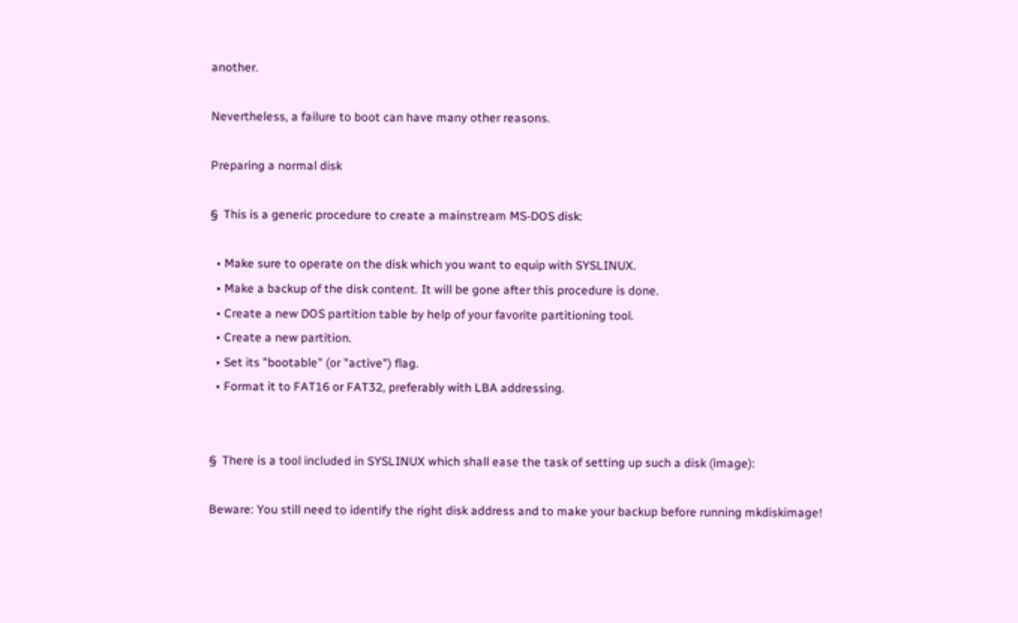another.

Nevertheless, a failure to boot can have many other reasons.

Preparing a normal disk

§  This is a generic procedure to create a mainstream MS-DOS disk:

  • Make sure to operate on the disk which you want to equip with SYSLINUX.
  • Make a backup of the disk content. It will be gone after this procedure is done.
  • Create a new DOS partition table by help of your favorite partitioning tool.
  • Create a new partition.
  • Set its "bootable" (or "active") flag.
  • Format it to FAT16 or FAT32, preferably with LBA addressing.


§  There is a tool included in SYSLINUX which shall ease the task of setting up such a disk (image):

Beware: You still need to identify the right disk address and to make your backup before running mkdiskimage!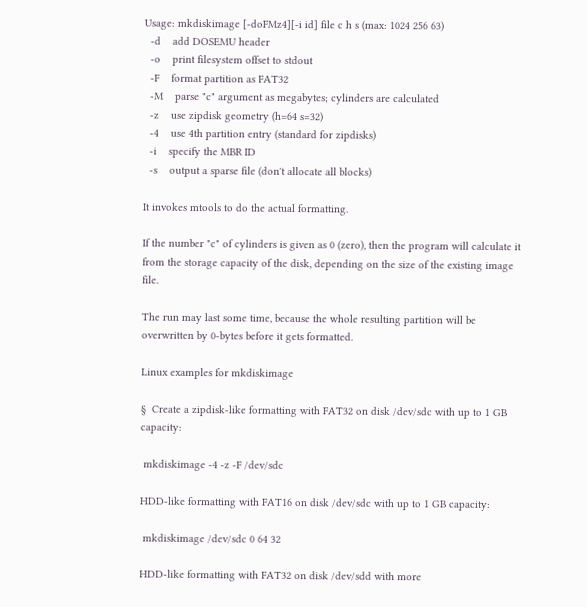Usage: mkdiskimage [-doFMz4][-i id] file c h s (max: 1024 256 63)
  -d    add DOSEMU header
  -o    print filesystem offset to stdout
  -F    format partition as FAT32
  -M    parse "c" argument as megabytes; cylinders are calculated
  -z    use zipdisk geometry (h=64 s=32)
  -4    use 4th partition entry (standard for zipdisks)
  -i    specify the MBR ID
  -s    output a sparse file (don't allocate all blocks)

It invokes mtools to do the actual formatting.

If the number "c" of cylinders is given as 0 (zero), then the program will calculate it from the storage capacity of the disk, depending on the size of the existing image file.

The run may last some time, because the whole resulting partition will be overwritten by 0-bytes before it gets formatted.

Linux examples for mkdiskimage

§  Create a zipdisk-like formatting with FAT32 on disk /dev/sdc with up to 1 GB capacity:

 mkdiskimage -4 -z -F /dev/sdc

HDD-like formatting with FAT16 on disk /dev/sdc with up to 1 GB capacity:

 mkdiskimage /dev/sdc 0 64 32

HDD-like formatting with FAT32 on disk /dev/sdd with more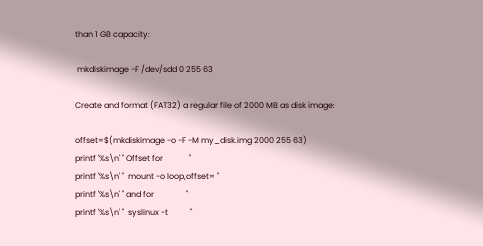than 1 GB capacity:

 mkdiskimage -F /dev/sdd 0 255 63

Create and format (FAT32) a regular file of 2000 MB as disk image:

offset=$(mkdiskimage -o -F -M my_disk.img 2000 255 63)
printf '%s\n' " Offset for             "
printf '%s\n' "  mount -o loop,offset= "
printf '%s\n' " and for                "
printf '%s\n' "  syslinux -t           "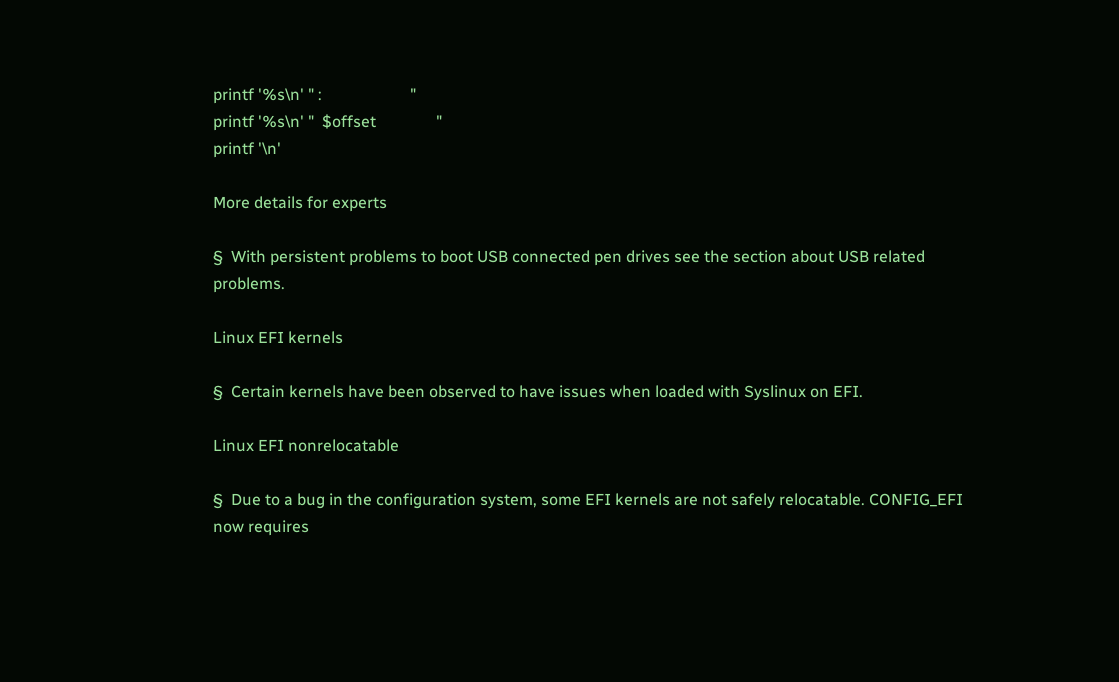printf '%s\n' " :                      "
printf '%s\n' "  $offset               "
printf '\n'

More details for experts

§  With persistent problems to boot USB connected pen drives see the section about USB related problems.

Linux EFI kernels

§  Certain kernels have been observed to have issues when loaded with Syslinux on EFI.

Linux EFI nonrelocatable

§  Due to a bug in the configuration system, some EFI kernels are not safely relocatable. CONFIG_EFI now requires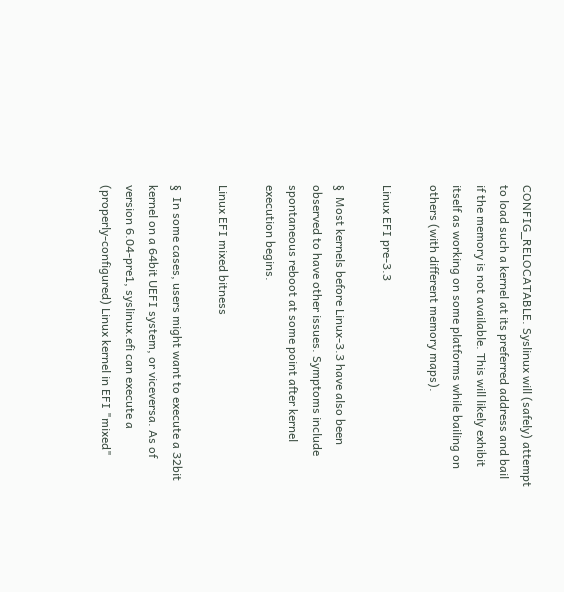CONFIG_RELOCATABLE. Syslinux will (safely) attempt to load such a kernel at its preferred address and bail if the memory is not available. This will likely exhibit itself as working on some platforms while bailing on others (with different memory maps).

Linux EFI pre-3.3

§  Most kernels before Linux-3.3 have also been observed to have other issues. Symptoms include spontaneous reboot at some point after kernel execution begins.

Linux EFI mixed bitness

§  In some cases, users might want to execute a 32bit kernel on a 64bit UEFI system, or viceversa. As of version 6.04-pre1, syslinux.efi can execute a (properly-configured) Linux kernel in EFI "mixed"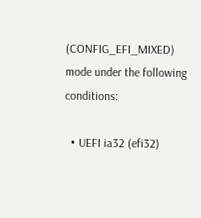(CONFIG_EFI_MIXED) mode under the following conditions:

  • UEFI ia32 (efi32)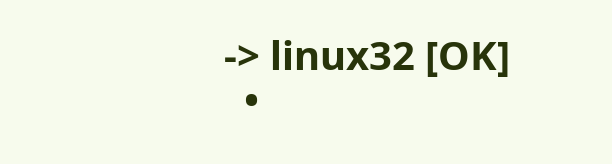-> linux32 [OK]
  •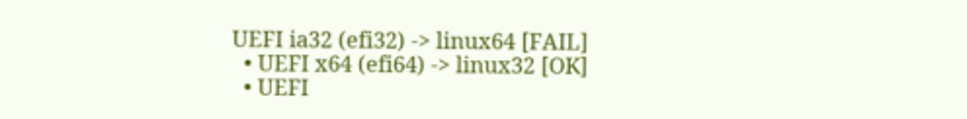UEFI ia32 (efi32) -> linux64 [FAIL]
  • UEFI x64 (efi64) -> linux32 [OK]
  • UEFI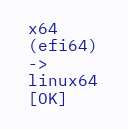x64 (efi64) -> linux64 [OK]